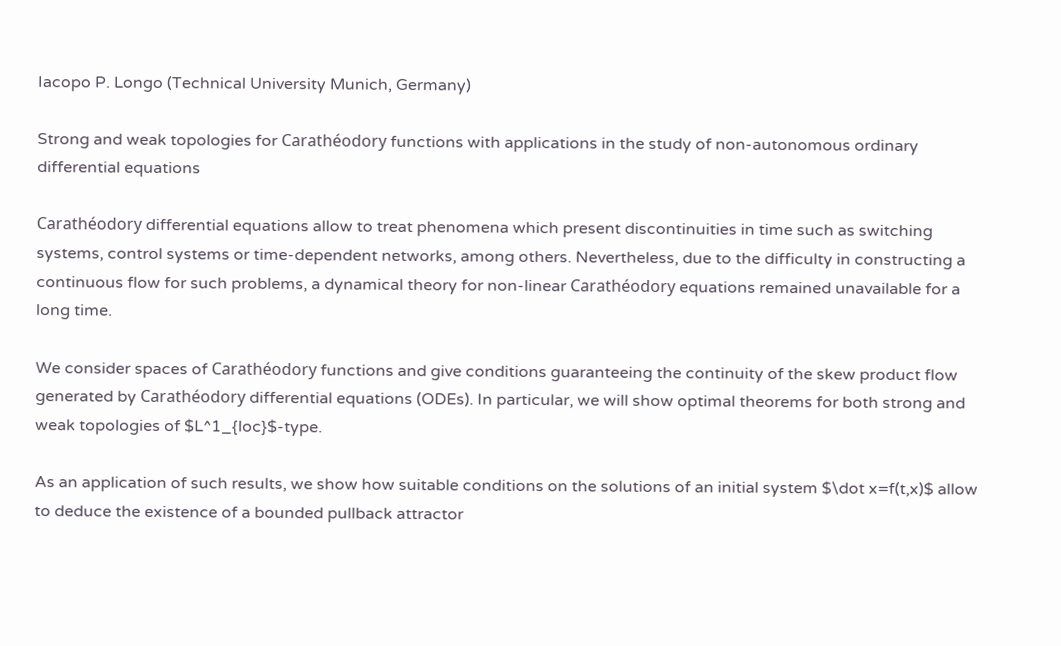Iacopo P. Longo (Technical University Munich, Germany)

Strong and weak topologies for Carathéodory functions with applications in the study of non-autonomous ordinary differential equations

Carathéodory differential equations allow to treat phenomena which present discontinuities in time such as switching systems, control systems or time-dependent networks, among others. Nevertheless, due to the difficulty in constructing a continuous flow for such problems, a dynamical theory for non-linear Carathéodory equations remained unavailable for a long time.

We consider spaces of Carathéodory functions and give conditions guaranteeing the continuity of the skew product flow generated by Carathéodory differential equations (ODEs). In particular, we will show optimal theorems for both strong and weak topologies of $L^1_{loc}$-type.

As an application of such results, we show how suitable conditions on the solutions of an initial system $\dot x=f(t,x)$ allow to deduce the existence of a bounded pullback attractor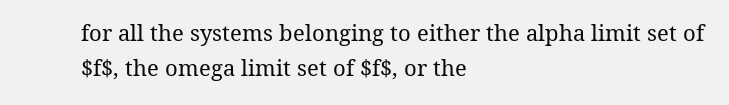for all the systems belonging to either the alpha limit set of $f$, the omega limit set of $f$, or the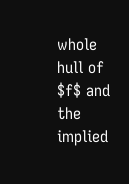whole hull of $f$ and the implied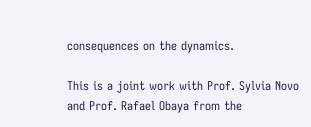consequences on the dynamics.

This is a joint work with Prof. Sylvia Novo and Prof. Rafael Obaya from the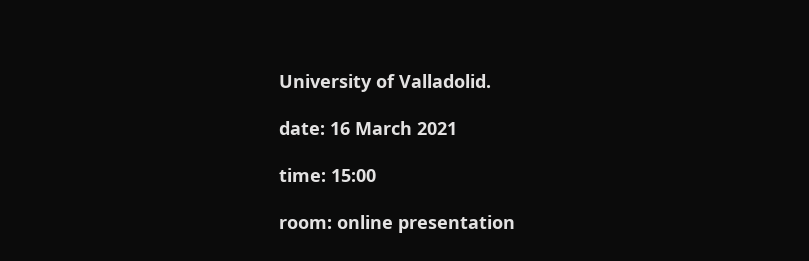University of Valladolid.

date: 16 March 2021

time: 15:00

room: online presentation